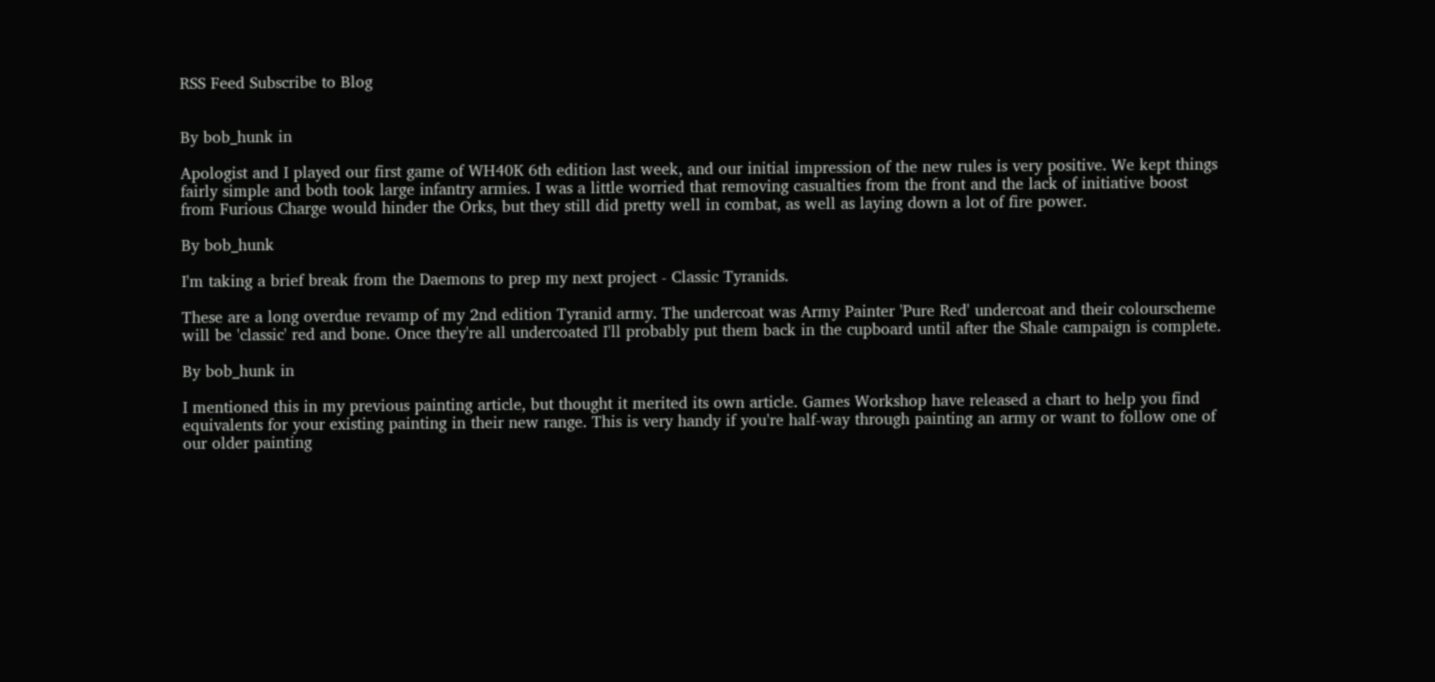RSS Feed Subscribe to Blog


By bob_hunk in

Apologist and I played our first game of WH40K 6th edition last week, and our initial impression of the new rules is very positive. We kept things fairly simple and both took large infantry armies. I was a little worried that removing casualties from the front and the lack of initiative boost from Furious Charge would hinder the Orks, but they still did pretty well in combat, as well as laying down a lot of fire power.

By bob_hunk

I'm taking a brief break from the Daemons to prep my next project - Classic Tyranids.

These are a long overdue revamp of my 2nd edition Tyranid army. The undercoat was Army Painter 'Pure Red' undercoat and their colourscheme will be 'classic' red and bone. Once they're all undercoated I'll probably put them back in the cupboard until after the Shale campaign is complete.

By bob_hunk in

I mentioned this in my previous painting article, but thought it merited its own article. Games Workshop have released a chart to help you find equivalents for your existing painting in their new range. This is very handy if you're half-way through painting an army or want to follow one of our older painting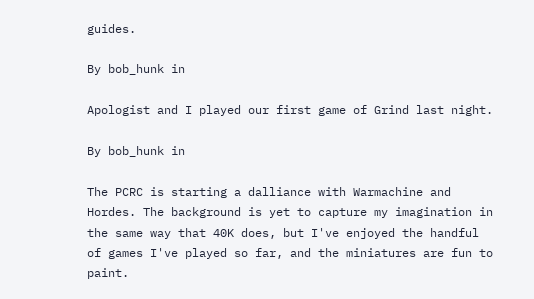guides.

By bob_hunk in

Apologist and I played our first game of Grind last night.

By bob_hunk in

The PCRC is starting a dalliance with Warmachine and Hordes. The background is yet to capture my imagination in the same way that 40K does, but I've enjoyed the handful of games I've played so far, and the miniatures are fun to paint.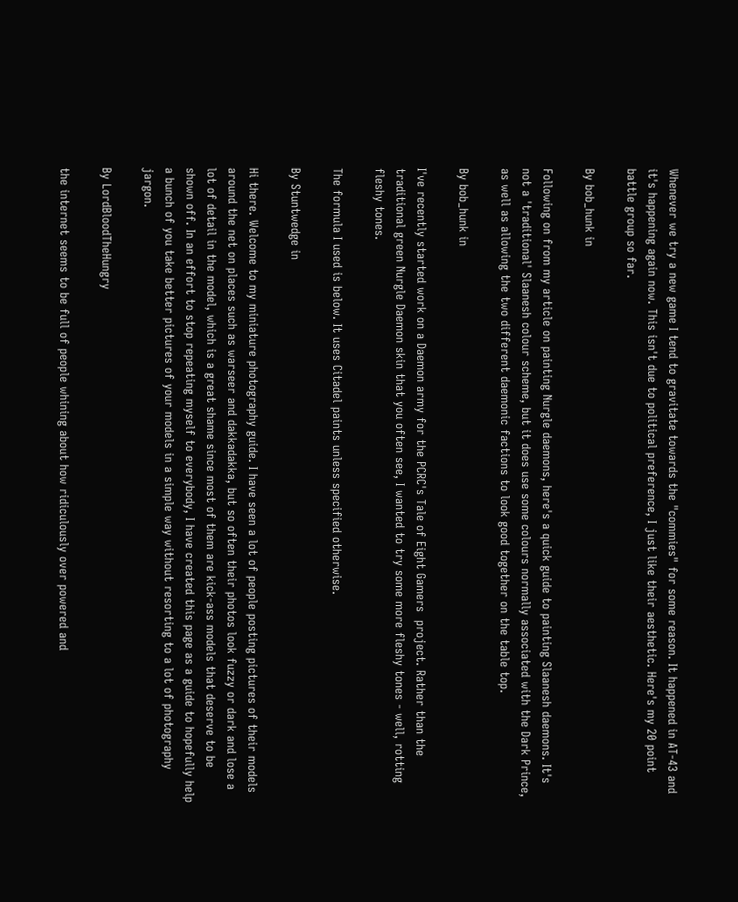Whenever we try a new game I tend to gravitate towards the "commies" for some reason. It happened in AT-43 and it's happening again now. This isn't due to political preference, I just like their aesthetic. Here's my 20 point battle group so far.

By bob_hunk in

Following on from my article on painting Nurgle daemons, here's a quick guide to painting Slaanesh daemons. It's not a 'traditional' Slaanesh colour scheme, but it does use some colours normally associated with the Dark Prince, as well as allowing the two different daemonic factions to look good together on the table top.

By bob_hunk in

I've recently started work on a Daemon army for the PCRC's Tale of Eight Gamers  project. Rather than the traditional green Nurgle Daemon skin that you often see, I wanted to try some more fleshy tones - well, rotting fleshy tones.

The formula I used is below. It uses Citadel paints unless specified otherwise.

By Stuntwedge in

Hi there. Welcome to my miniature photography guide. I have seen a lot of people posting pictures of their models around the net on places such as warseer and dakkadakka, but so often their photos look fuzzy or dark and lose a lot of detail in the model, which is a great shame since most of them are kick-ass models that deserve to be shown off. In an effort to stop repeating myself to everybody, I have created this page as a guide to hopefully help a bunch of you take better pictures of your models in a simple way without resorting to a lot of photography jargon.

By LordBloodTheHungry

the internet seems to be full of people whining about how ridiculously over powered and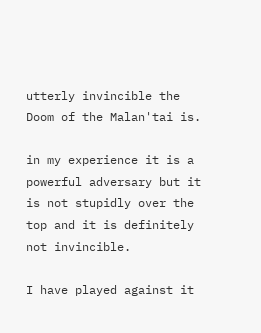utterly invincible the Doom of the Malan'tai is.

in my experience it is a powerful adversary but it is not stupidly over the top and it is definitely not invincible.

I have played against it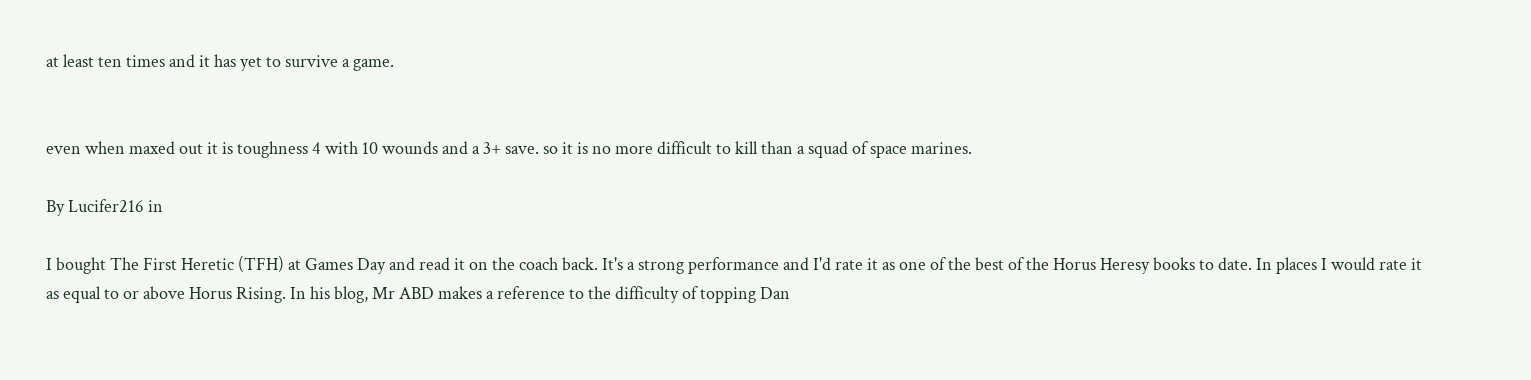at least ten times and it has yet to survive a game.


even when maxed out it is toughness 4 with 10 wounds and a 3+ save. so it is no more difficult to kill than a squad of space marines.

By Lucifer216 in

I bought The First Heretic (TFH) at Games Day and read it on the coach back. It's a strong performance and I'd rate it as one of the best of the Horus Heresy books to date. In places I would rate it as equal to or above Horus Rising. In his blog, Mr ABD makes a reference to the difficulty of topping Dan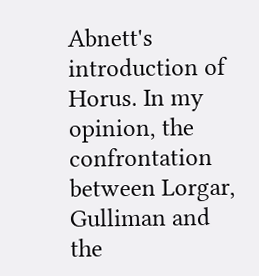Abnett's introduction of Horus. In my opinion, the confrontation between Lorgar, Gulliman and the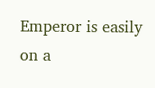Emperor is easily on a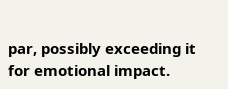par, possibly exceeding it for emotional impact.